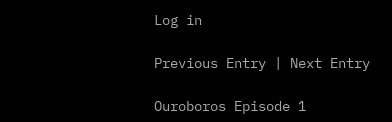Log in

Previous Entry | Next Entry

Ouroboros Episode 1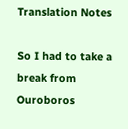Translation Notes

So I had to take a break from Ouroboros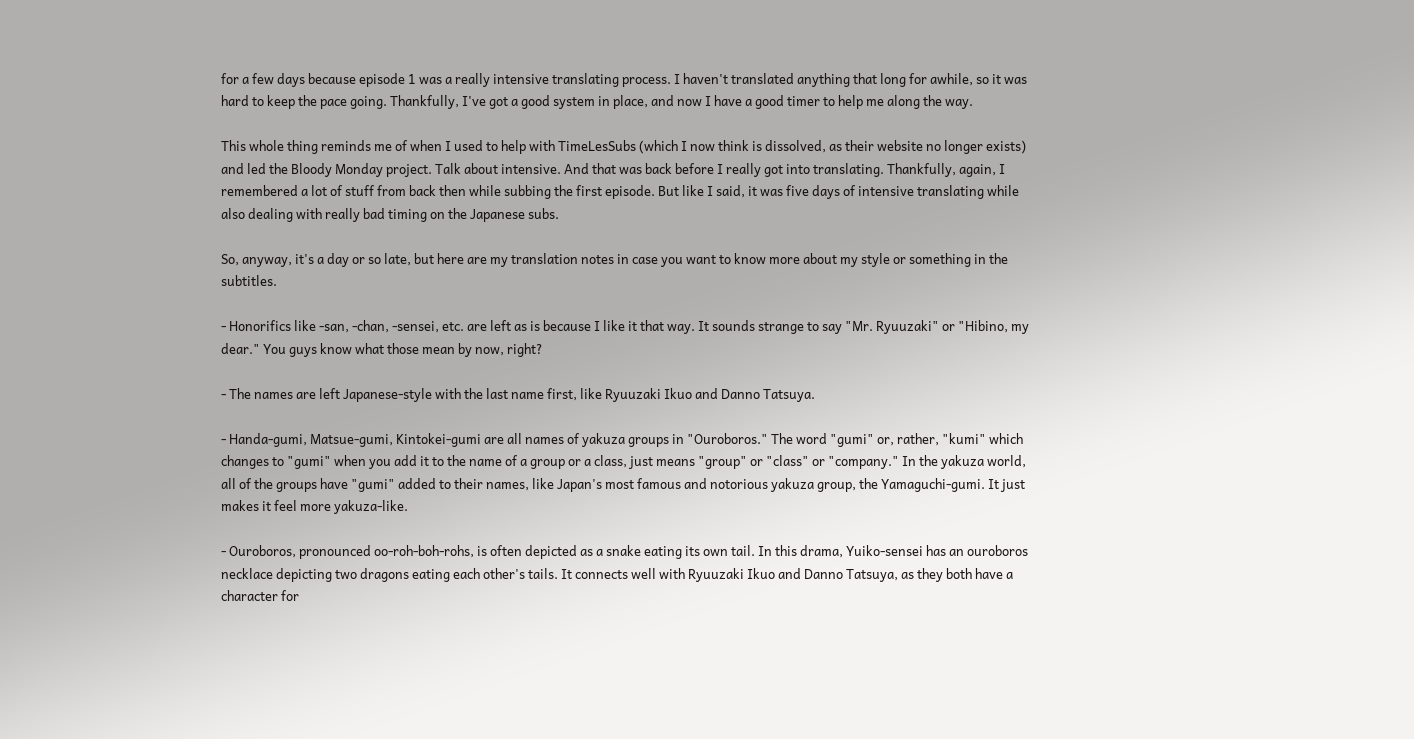for a few days because episode 1 was a really intensive translating process. I haven't translated anything that long for awhile, so it was hard to keep the pace going. Thankfully, I've got a good system in place, and now I have a good timer to help me along the way.

This whole thing reminds me of when I used to help with TimeLesSubs (which I now think is dissolved, as their website no longer exists) and led the Bloody Monday project. Talk about intensive. And that was back before I really got into translating. Thankfully, again, I remembered a lot of stuff from back then while subbing the first episode. But like I said, it was five days of intensive translating while also dealing with really bad timing on the Japanese subs.

So, anyway, it's a day or so late, but here are my translation notes in case you want to know more about my style or something in the subtitles.

- Honorifics like -san, -chan, -sensei, etc. are left as is because I like it that way. It sounds strange to say "Mr. Ryuuzaki" or "Hibino, my dear." You guys know what those mean by now, right?

- The names are left Japanese-style with the last name first, like Ryuuzaki Ikuo and Danno Tatsuya.

- Handa-gumi, Matsue-gumi, Kintokei-gumi are all names of yakuza groups in "Ouroboros." The word "gumi" or, rather, "kumi" which changes to "gumi" when you add it to the name of a group or a class, just means "group" or "class" or "company." In the yakuza world, all of the groups have "gumi" added to their names, like Japan's most famous and notorious yakuza group, the Yamaguchi-gumi. It just makes it feel more yakuza-like.

- Ouroboros, pronounced oo-roh-boh-rohs, is often depicted as a snake eating its own tail. In this drama, Yuiko-sensei has an ouroboros necklace depicting two dragons eating each other's tails. It connects well with Ryuuzaki Ikuo and Danno Tatsuya, as they both have a character for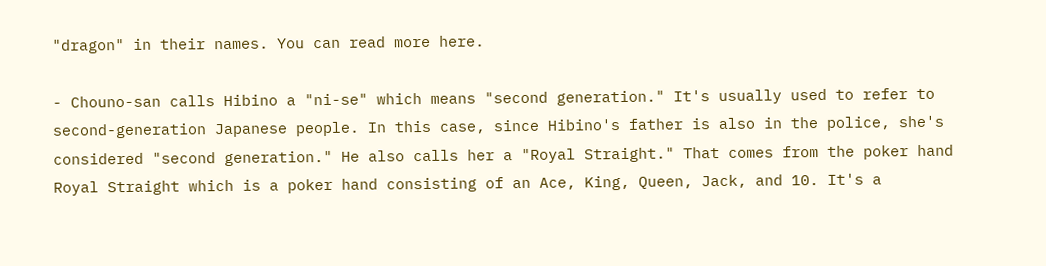"dragon" in their names. You can read more here.

- Chouno-san calls Hibino a "ni-se" which means "second generation." It's usually used to refer to second-generation Japanese people. In this case, since Hibino's father is also in the police, she's considered "second generation." He also calls her a "Royal Straight." That comes from the poker hand Royal Straight which is a poker hand consisting of an Ace, King, Queen, Jack, and 10. It's a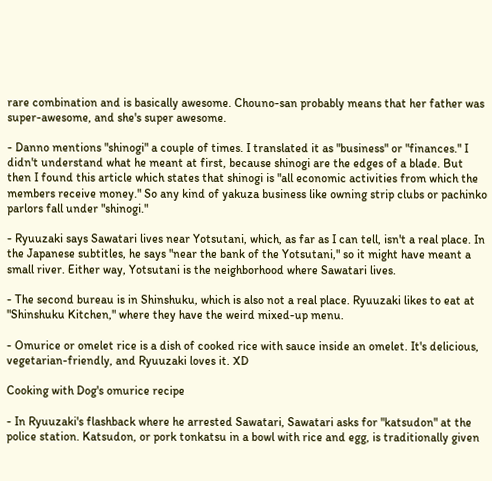rare combination and is basically awesome. Chouno-san probably means that her father was super-awesome, and she's super awesome.

- Danno mentions "shinogi" a couple of times. I translated it as "business" or "finances." I didn't understand what he meant at first, because shinogi are the edges of a blade. But then I found this article which states that shinogi is "all economic activities from which the members receive money." So any kind of yakuza business like owning strip clubs or pachinko parlors fall under "shinogi."

- Ryuuzaki says Sawatari lives near Yotsutani, which, as far as I can tell, isn't a real place. In the Japanese subtitles, he says "near the bank of the Yotsutani," so it might have meant a small river. Either way, Yotsutani is the neighborhood where Sawatari lives.

- The second bureau is in Shinshuku, which is also not a real place. Ryuuzaki likes to eat at "Shinshuku Kitchen," where they have the weird mixed-up menu.

- Omurice or omelet rice is a dish of cooked rice with sauce inside an omelet. It's delicious, vegetarian-friendly, and Ryuuzaki loves it. XD

Cooking with Dog's omurice recipe

- In Ryuuzaki's flashback where he arrested Sawatari, Sawatari asks for "katsudon" at the police station. Katsudon, or pork tonkatsu in a bowl with rice and egg, is traditionally given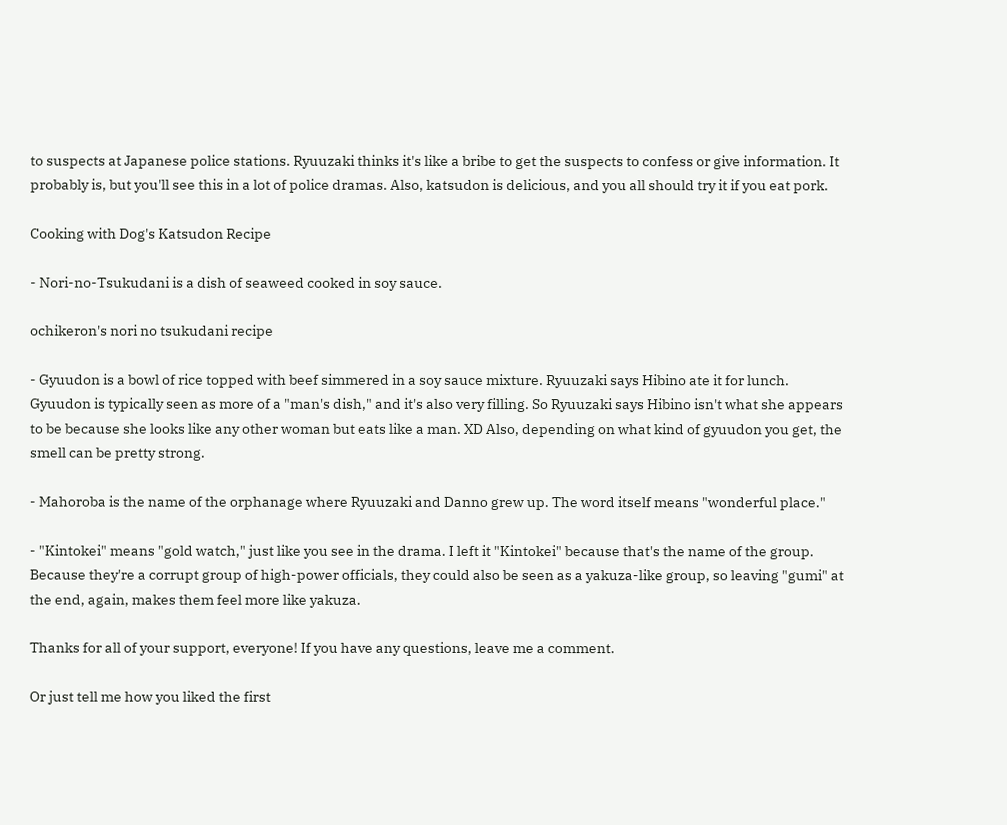to suspects at Japanese police stations. Ryuuzaki thinks it's like a bribe to get the suspects to confess or give information. It probably is, but you'll see this in a lot of police dramas. Also, katsudon is delicious, and you all should try it if you eat pork.

Cooking with Dog's Katsudon Recipe

- Nori-no-Tsukudani is a dish of seaweed cooked in soy sauce.

ochikeron's nori no tsukudani recipe

- Gyuudon is a bowl of rice topped with beef simmered in a soy sauce mixture. Ryuuzaki says Hibino ate it for lunch. Gyuudon is typically seen as more of a "man's dish," and it's also very filling. So Ryuuzaki says Hibino isn't what she appears to be because she looks like any other woman but eats like a man. XD Also, depending on what kind of gyuudon you get, the smell can be pretty strong.

- Mahoroba is the name of the orphanage where Ryuuzaki and Danno grew up. The word itself means "wonderful place."

- "Kintokei" means "gold watch," just like you see in the drama. I left it "Kintokei" because that's the name of the group. Because they're a corrupt group of high-power officials, they could also be seen as a yakuza-like group, so leaving "gumi" at the end, again, makes them feel more like yakuza.

Thanks for all of your support, everyone! If you have any questions, leave me a comment.

Or just tell me how you liked the first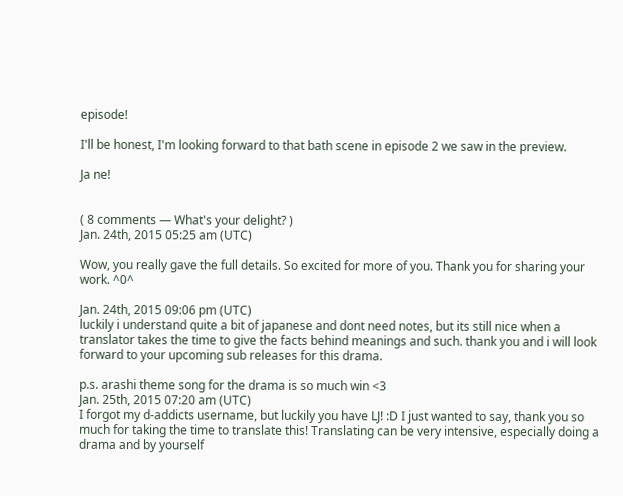episode!

I'll be honest, I'm looking forward to that bath scene in episode 2 we saw in the preview.

Ja ne!


( 8 comments — What's your delight? )
Jan. 24th, 2015 05:25 am (UTC)

Wow, you really gave the full details. So excited for more of you. Thank you for sharing your work. ^0^

Jan. 24th, 2015 09:06 pm (UTC)
luckily i understand quite a bit of japanese and dont need notes, but its still nice when a translator takes the time to give the facts behind meanings and such. thank you and i will look forward to your upcoming sub releases for this drama.

p.s. arashi theme song for the drama is so much win <3
Jan. 25th, 2015 07:20 am (UTC)
I forgot my d-addicts username, but luckily you have LJ! :D I just wanted to say, thank you so much for taking the time to translate this! Translating can be very intensive, especially doing a drama and by yourself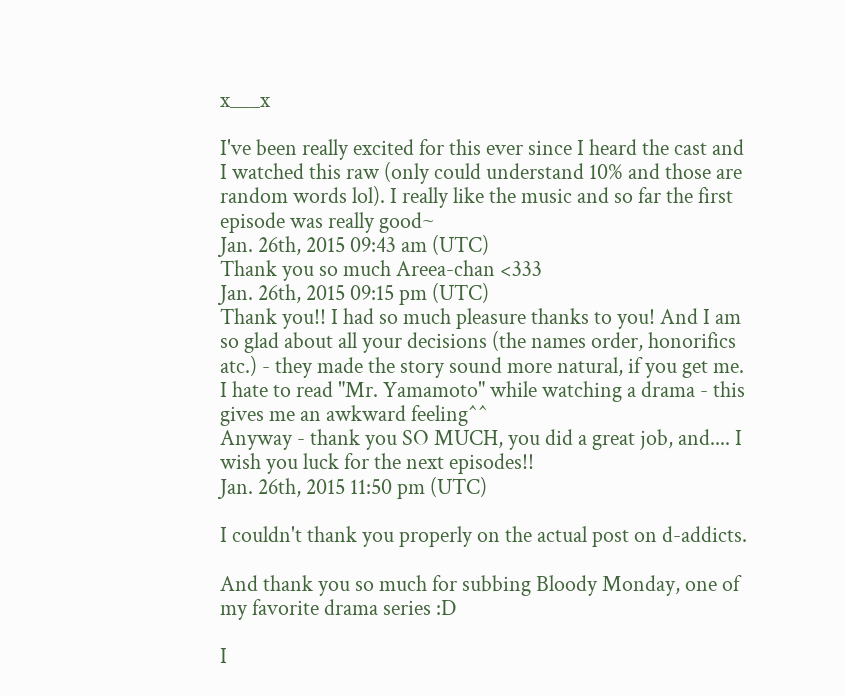x___x

I've been really excited for this ever since I heard the cast and I watched this raw (only could understand 10% and those are random words lol). I really like the music and so far the first episode was really good~
Jan. 26th, 2015 09:43 am (UTC)
Thank you so much Areea-chan <333
Jan. 26th, 2015 09:15 pm (UTC)
Thank you!! I had so much pleasure thanks to you! And I am so glad about all your decisions (the names order, honorifics atc.) - they made the story sound more natural, if you get me. I hate to read "Mr. Yamamoto" while watching a drama - this gives me an awkward feeling^^
Anyway - thank you SO MUCH, you did a great job, and.... I wish you luck for the next episodes!!
Jan. 26th, 2015 11:50 pm (UTC)

I couldn't thank you properly on the actual post on d-addicts.

And thank you so much for subbing Bloody Monday, one of my favorite drama series :D

I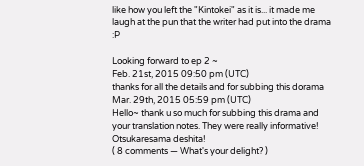like how you left the "Kintokei" as it is... it made me laugh at the pun that the writer had put into the drama :P

Looking forward to ep 2 ~
Feb. 21st, 2015 09:50 pm (UTC)
thanks for all the details and for subbing this dorama
Mar. 29th, 2015 05:59 pm (UTC)
Hello~ thank u so much for subbing this drama and your translation notes. They were really informative! Otsukaresama deshita!
( 8 comments — What's your delight? )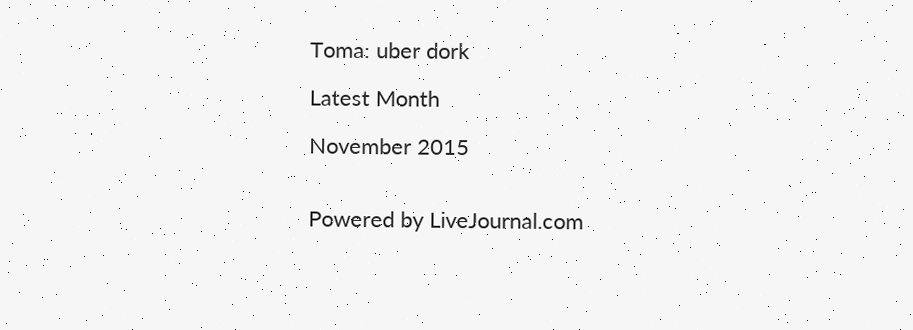Toma: uber dork

Latest Month

November 2015


Powered by LiveJournal.com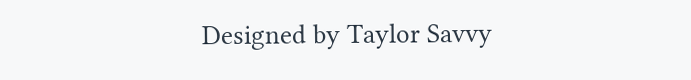Designed by Taylor Savvy